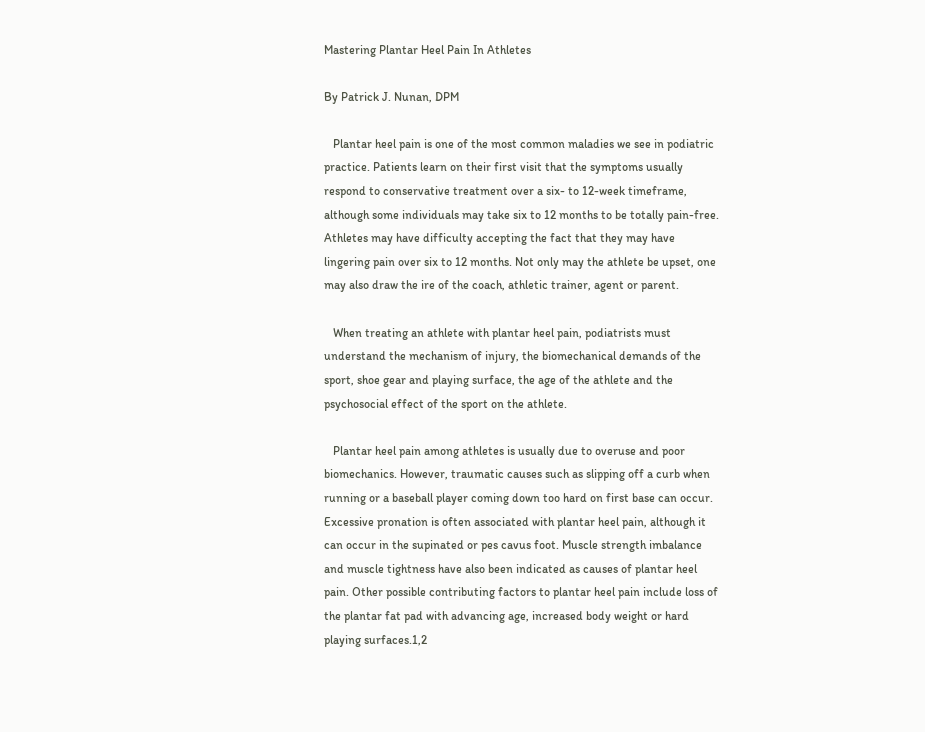Mastering Plantar Heel Pain In Athletes

By Patrick J. Nunan, DPM

   Plantar heel pain is one of the most common maladies we see in podiatric practice. Patients learn on their first visit that the symptoms usually respond to conservative treatment over a six- to 12-week timeframe, although some individuals may take six to 12 months to be totally pain-free. Athletes may have difficulty accepting the fact that they may have lingering pain over six to 12 months. Not only may the athlete be upset, one may also draw the ire of the coach, athletic trainer, agent or parent.

   When treating an athlete with plantar heel pain, podiatrists must understand the mechanism of injury, the biomechanical demands of the sport, shoe gear and playing surface, the age of the athlete and the psychosocial effect of the sport on the athlete.

   Plantar heel pain among athletes is usually due to overuse and poor biomechanics. However, traumatic causes such as slipping off a curb when running or a baseball player coming down too hard on first base can occur. Excessive pronation is often associated with plantar heel pain, although it can occur in the supinated or pes cavus foot. Muscle strength imbalance and muscle tightness have also been indicated as causes of plantar heel pain. Other possible contributing factors to plantar heel pain include loss of the plantar fat pad with advancing age, increased body weight or hard playing surfaces.1,2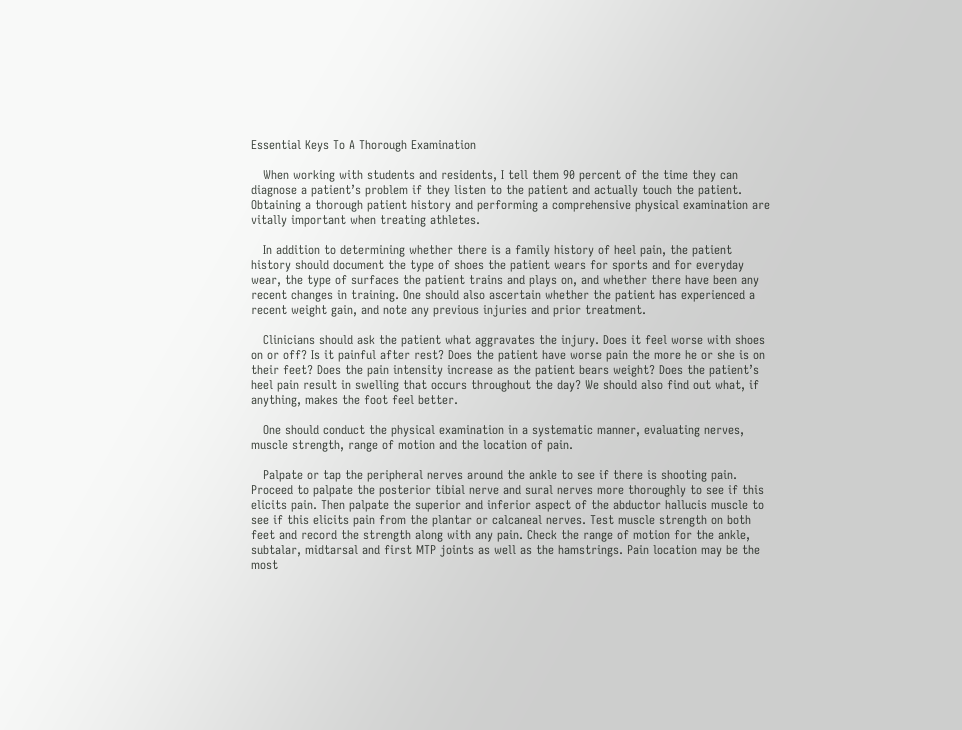Essential Keys To A Thorough Examination

   When working with students and residents, I tell them 90 percent of the time they can diagnose a patient’s problem if they listen to the patient and actually touch the patient. Obtaining a thorough patient history and performing a comprehensive physical examination are vitally important when treating athletes.

   In addition to determining whether there is a family history of heel pain, the patient history should document the type of shoes the patient wears for sports and for everyday wear, the type of surfaces the patient trains and plays on, and whether there have been any recent changes in training. One should also ascertain whether the patient has experienced a recent weight gain, and note any previous injuries and prior treatment.

   Clinicians should ask the patient what aggravates the injury. Does it feel worse with shoes on or off? Is it painful after rest? Does the patient have worse pain the more he or she is on their feet? Does the pain intensity increase as the patient bears weight? Does the patient’s heel pain result in swelling that occurs throughout the day? We should also find out what, if anything, makes the foot feel better.

   One should conduct the physical examination in a systematic manner, evaluating nerves, muscle strength, range of motion and the location of pain.

   Palpate or tap the peripheral nerves around the ankle to see if there is shooting pain. Proceed to palpate the posterior tibial nerve and sural nerves more thoroughly to see if this elicits pain. Then palpate the superior and inferior aspect of the abductor hallucis muscle to see if this elicits pain from the plantar or calcaneal nerves. Test muscle strength on both feet and record the strength along with any pain. Check the range of motion for the ankle, subtalar, midtarsal and first MTP joints as well as the hamstrings. Pain location may be the most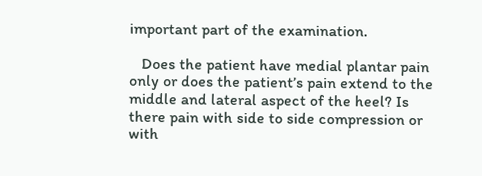important part of the examination.

   Does the patient have medial plantar pain only or does the patient’s pain extend to the middle and lateral aspect of the heel? Is there pain with side to side compression or with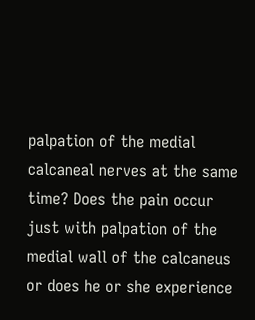palpation of the medial calcaneal nerves at the same time? Does the pain occur just with palpation of the medial wall of the calcaneus or does he or she experience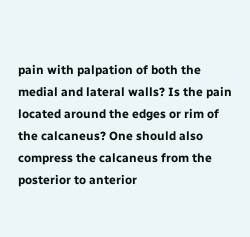pain with palpation of both the medial and lateral walls? Is the pain located around the edges or rim of the calcaneus? One should also compress the calcaneus from the posterior to anterior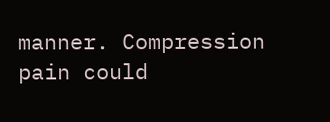manner. Compression pain could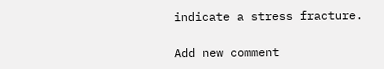indicate a stress fracture.

Add new comment